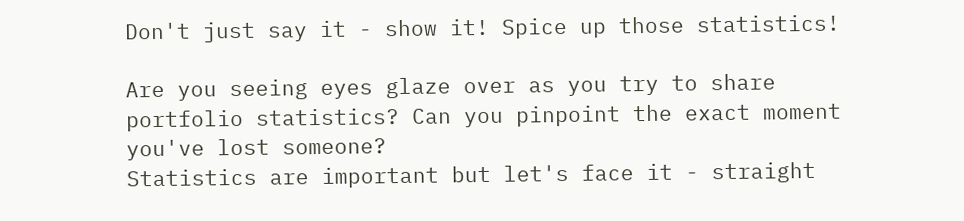Don't just say it - show it! Spice up those statistics!

Are you seeing eyes glaze over as you try to share portfolio statistics? Can you pinpoint the exact moment you've lost someone?
Statistics are important but let's face it - straight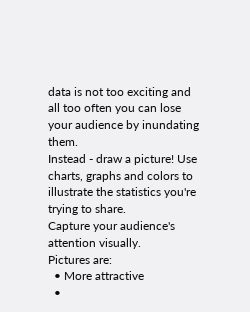data is not too exciting and all too often you can lose your audience by inundating them.
Instead - draw a picture! Use charts, graphs and colors to illustrate the statistics you're trying to share.
Capture your audience's attention visually.
Pictures are:
  • More attractive
  •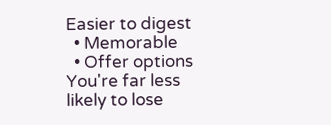Easier to digest
  • Memorable
  • Offer options
You're far less likely to lose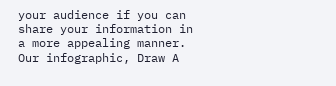your audience if you can share your information in a more appealing manner.
Our infographic, Draw A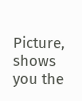Picture, shows you the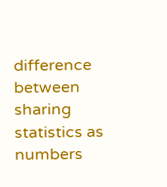difference between sharing statistics as numbers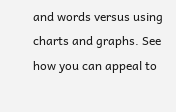and words versus using charts and graphs. See how you can appeal to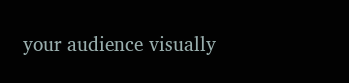your audience visually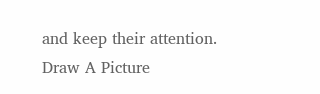and keep their attention.
Draw A Picture